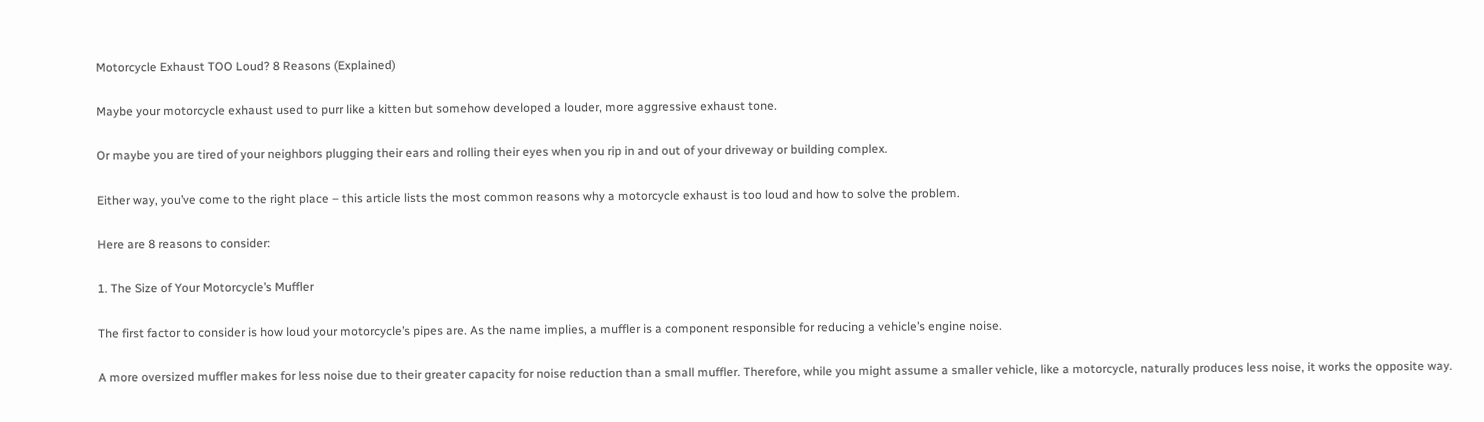Motorcycle Exhaust TOO Loud? 8 Reasons (Explained)

Maybe your motorcycle exhaust used to purr like a kitten but somehow developed a louder, more aggressive exhaust tone.

Or maybe you are tired of your neighbors plugging their ears and rolling their eyes when you rip in and out of your driveway or building complex.

Either way, you’ve come to the right place – this article lists the most common reasons why a motorcycle exhaust is too loud and how to solve the problem.

Here are 8 reasons to consider:

1. The Size of Your Motorcycle’s Muffler

The first factor to consider is how loud your motorcycle’s pipes are. As the name implies, a muffler is a component responsible for reducing a vehicle’s engine noise.

A more oversized muffler makes for less noise due to their greater capacity for noise reduction than a small muffler. Therefore, while you might assume a smaller vehicle, like a motorcycle, naturally produces less noise, it works the opposite way.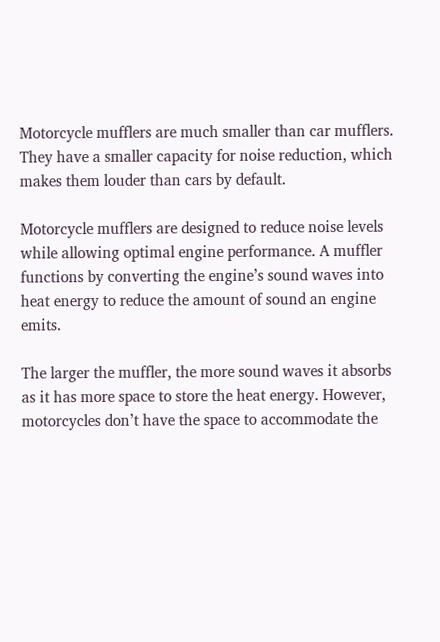Motorcycle mufflers are much smaller than car mufflers. They have a smaller capacity for noise reduction, which makes them louder than cars by default.

Motorcycle mufflers are designed to reduce noise levels while allowing optimal engine performance. A muffler functions by converting the engine’s sound waves into heat energy to reduce the amount of sound an engine emits.

The larger the muffler, the more sound waves it absorbs as it has more space to store the heat energy. However, motorcycles don’t have the space to accommodate the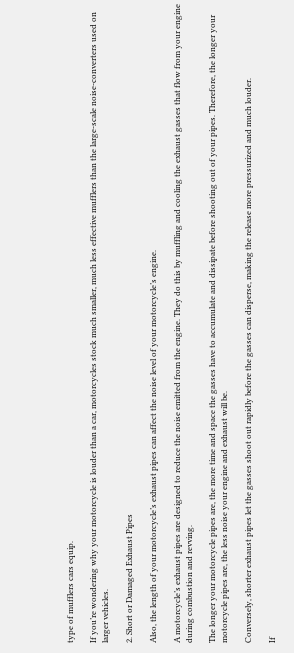type of mufflers cars equip.

If you’re wondering why your motorcycle is louder than a car, motorcycles stock much smaller, much less effective mufflers than the large-scale noise-converters used on larger vehicles.

2. Short or Damaged Exhaust Pipes

Also, the length of your motorcycle’s exhaust pipes can affect the noise level of your motorcycle’s engine.

A motorcycle’s exhaust pipes are designed to reduce the noise emitted from the engine. They do this by muffling and cooling the exhaust gasses that flow from your engine during combustion and revving.

The longer your motorcycle pipes are, the more time and space the gasses have to accumulate and dissipate before shooting out of your pipes. Therefore, the longer your motorcycle pipes are, the less noise your engine and exhaust will be.

Conversely, shorter exhaust pipes let the gasses shoot out rapidly before the gasses can disperse, making the release more pressurized and much louder.

If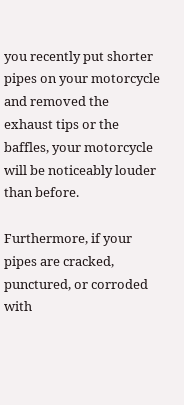you recently put shorter pipes on your motorcycle and removed the exhaust tips or the baffles, your motorcycle will be noticeably louder than before.

Furthermore, if your pipes are cracked, punctured, or corroded with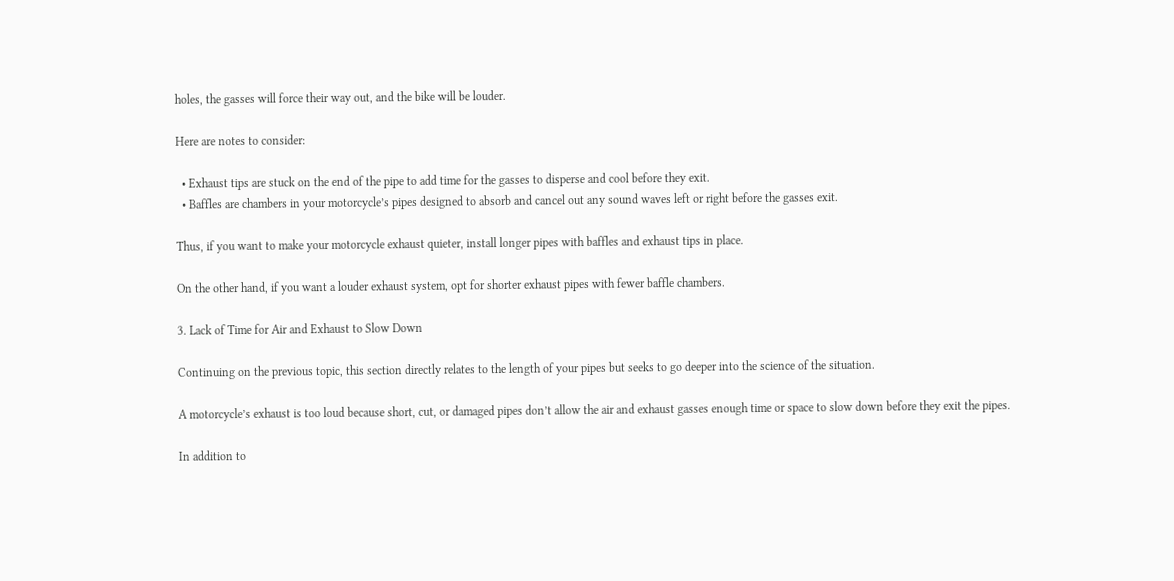holes, the gasses will force their way out, and the bike will be louder.

Here are notes to consider:

  • Exhaust tips are stuck on the end of the pipe to add time for the gasses to disperse and cool before they exit.
  • Baffles are chambers in your motorcycle’s pipes designed to absorb and cancel out any sound waves left or right before the gasses exit.

Thus, if you want to make your motorcycle exhaust quieter, install longer pipes with baffles and exhaust tips in place.

On the other hand, if you want a louder exhaust system, opt for shorter exhaust pipes with fewer baffle chambers.

3. Lack of Time for Air and Exhaust to Slow Down

Continuing on the previous topic, this section directly relates to the length of your pipes but seeks to go deeper into the science of the situation.

A motorcycle’s exhaust is too loud because short, cut, or damaged pipes don’t allow the air and exhaust gasses enough time or space to slow down before they exit the pipes.

In addition to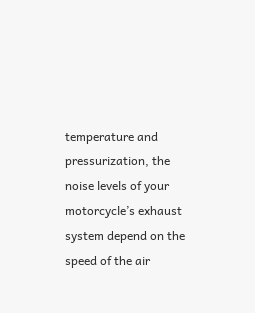temperature and pressurization, the noise levels of your motorcycle’s exhaust system depend on the speed of the air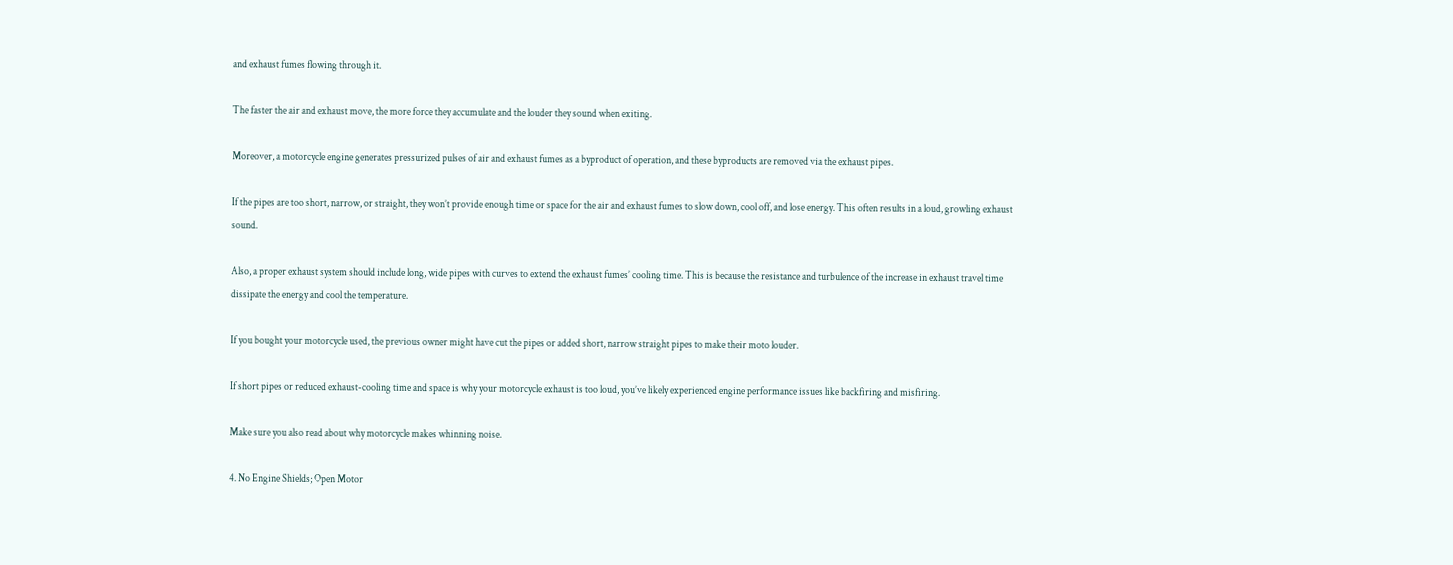and exhaust fumes flowing through it.

The faster the air and exhaust move, the more force they accumulate and the louder they sound when exiting.

Moreover, a motorcycle engine generates pressurized pulses of air and exhaust fumes as a byproduct of operation, and these byproducts are removed via the exhaust pipes.

If the pipes are too short, narrow, or straight, they won’t provide enough time or space for the air and exhaust fumes to slow down, cool off, and lose energy. This often results in a loud, growling exhaust sound.

Also, a proper exhaust system should include long, wide pipes with curves to extend the exhaust fumes’ cooling time. This is because the resistance and turbulence of the increase in exhaust travel time dissipate the energy and cool the temperature.

If you bought your motorcycle used, the previous owner might have cut the pipes or added short, narrow straight pipes to make their moto louder.

If short pipes or reduced exhaust-cooling time and space is why your motorcycle exhaust is too loud, you’ve likely experienced engine performance issues like backfiring and misfiring.

Make sure you also read about why motorcycle makes whinning noise.

4. No Engine Shields; Open Motor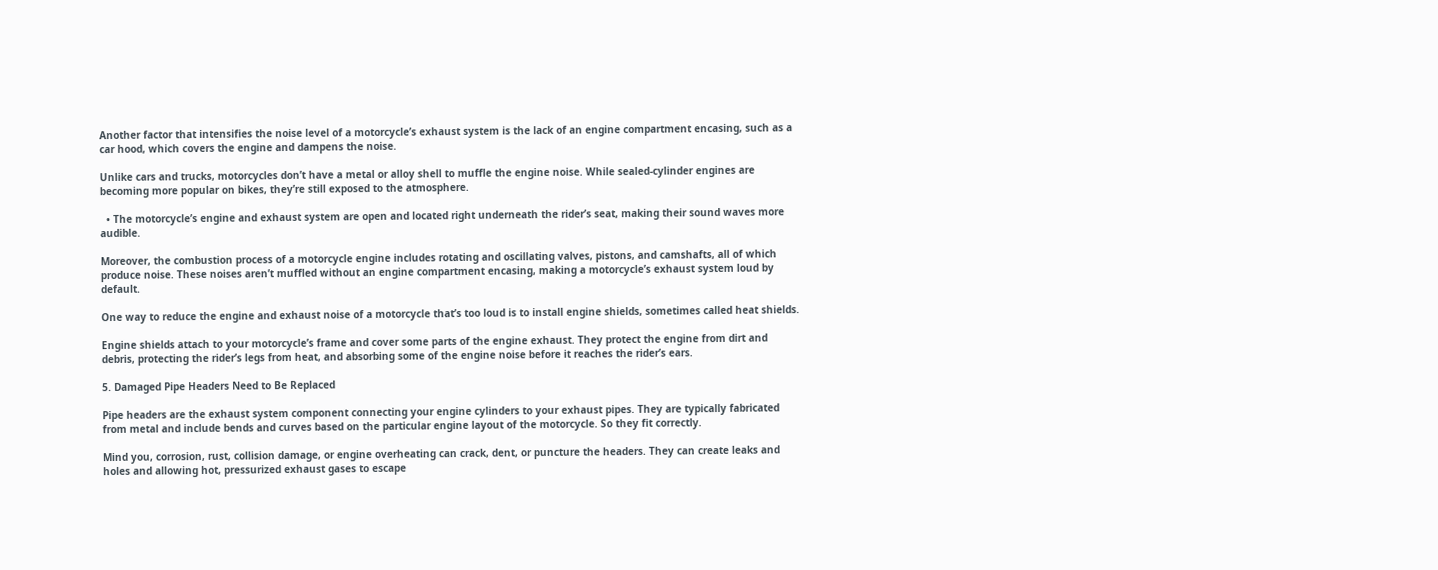Another factor that intensifies the noise level of a motorcycle’s exhaust system is the lack of an engine compartment encasing, such as a car hood, which covers the engine and dampens the noise.

Unlike cars and trucks, motorcycles don’t have a metal or alloy shell to muffle the engine noise. While sealed-cylinder engines are becoming more popular on bikes, they’re still exposed to the atmosphere.

  • The motorcycle’s engine and exhaust system are open and located right underneath the rider’s seat, making their sound waves more audible.

Moreover, the combustion process of a motorcycle engine includes rotating and oscillating valves, pistons, and camshafts, all of which produce noise. These noises aren’t muffled without an engine compartment encasing, making a motorcycle’s exhaust system loud by default.

One way to reduce the engine and exhaust noise of a motorcycle that’s too loud is to install engine shields, sometimes called heat shields.

Engine shields attach to your motorcycle’s frame and cover some parts of the engine exhaust. They protect the engine from dirt and debris, protecting the rider’s legs from heat, and absorbing some of the engine noise before it reaches the rider’s ears.

5. Damaged Pipe Headers Need to Be Replaced

Pipe headers are the exhaust system component connecting your engine cylinders to your exhaust pipes. They are typically fabricated from metal and include bends and curves based on the particular engine layout of the motorcycle. So they fit correctly.

Mind you, corrosion, rust, collision damage, or engine overheating can crack, dent, or puncture the headers. They can create leaks and holes and allowing hot, pressurized exhaust gases to escape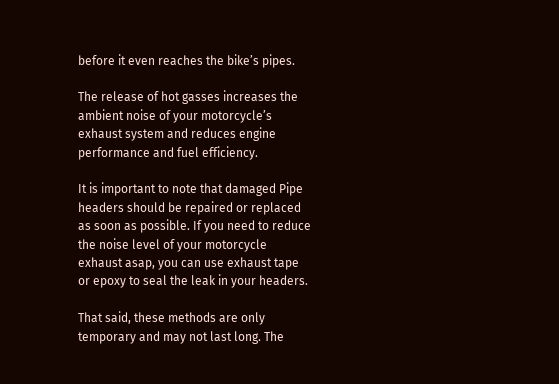before it even reaches the bike’s pipes.

The release of hot gasses increases the ambient noise of your motorcycle’s exhaust system and reduces engine performance and fuel efficiency.

It is important to note that damaged Pipe headers should be repaired or replaced as soon as possible. If you need to reduce the noise level of your motorcycle exhaust asap, you can use exhaust tape or epoxy to seal the leak in your headers.

That said, these methods are only temporary and may not last long. The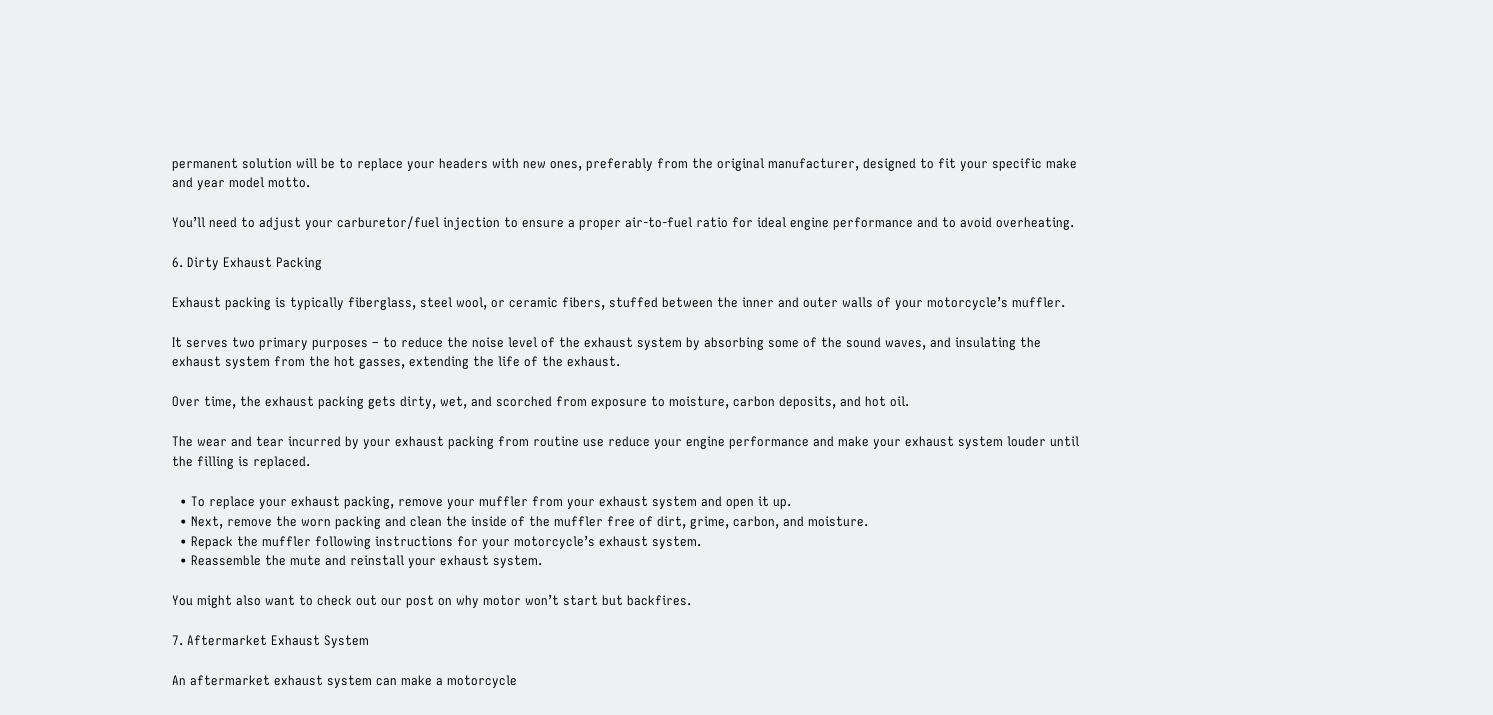permanent solution will be to replace your headers with new ones, preferably from the original manufacturer, designed to fit your specific make and year model motto.

You’ll need to adjust your carburetor/fuel injection to ensure a proper air-to-fuel ratio for ideal engine performance and to avoid overheating.

6. Dirty Exhaust Packing

Exhaust packing is typically fiberglass, steel wool, or ceramic fibers, stuffed between the inner and outer walls of your motorcycle’s muffler.

It serves two primary purposes – to reduce the noise level of the exhaust system by absorbing some of the sound waves, and insulating the exhaust system from the hot gasses, extending the life of the exhaust.

Over time, the exhaust packing gets dirty, wet, and scorched from exposure to moisture, carbon deposits, and hot oil.

The wear and tear incurred by your exhaust packing from routine use reduce your engine performance and make your exhaust system louder until the filling is replaced.

  • To replace your exhaust packing, remove your muffler from your exhaust system and open it up.
  • Next, remove the worn packing and clean the inside of the muffler free of dirt, grime, carbon, and moisture.
  • Repack the muffler following instructions for your motorcycle’s exhaust system.
  • Reassemble the mute and reinstall your exhaust system.

You might also want to check out our post on why motor won’t start but backfires.

7. Aftermarket Exhaust System

An aftermarket exhaust system can make a motorcycle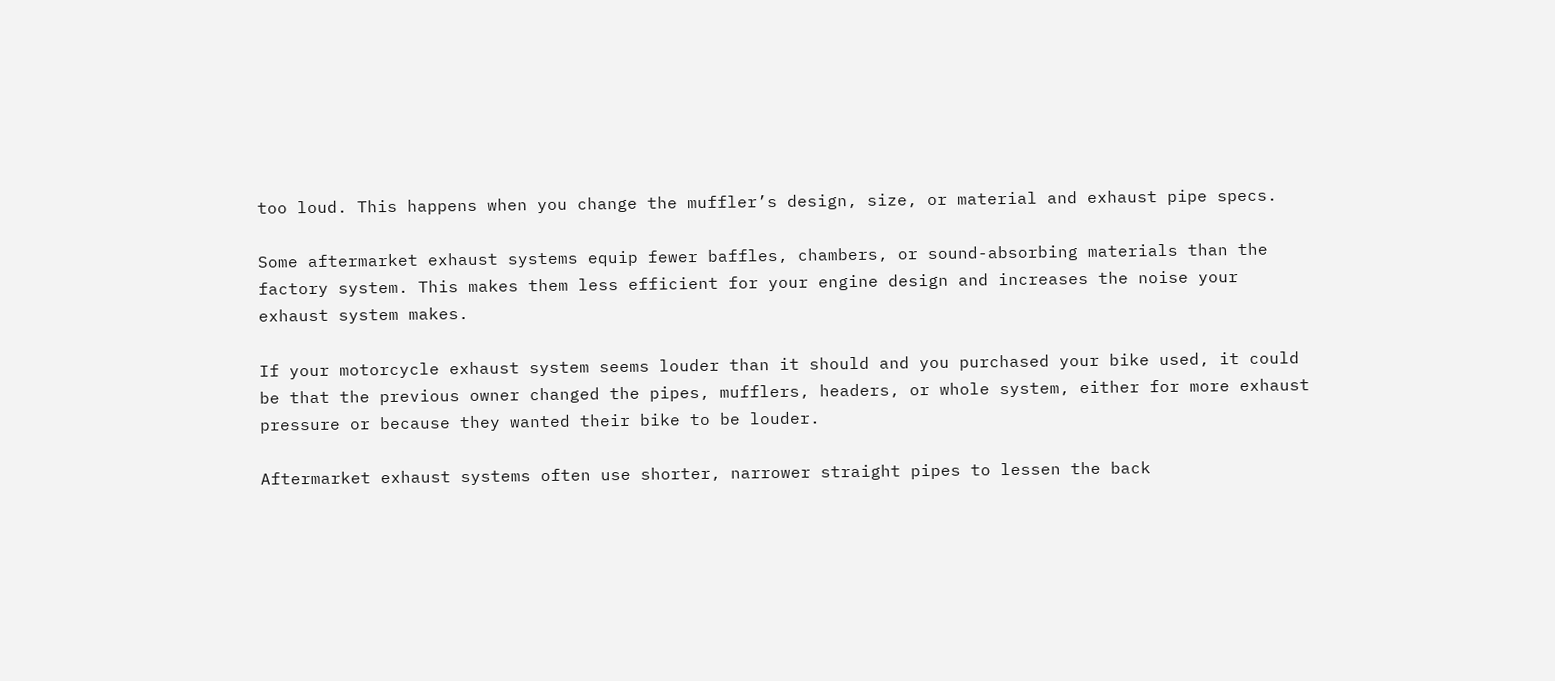too loud. This happens when you change the muffler’s design, size, or material and exhaust pipe specs.

Some aftermarket exhaust systems equip fewer baffles, chambers, or sound-absorbing materials than the factory system. This makes them less efficient for your engine design and increases the noise your exhaust system makes.

If your motorcycle exhaust system seems louder than it should and you purchased your bike used, it could be that the previous owner changed the pipes, mufflers, headers, or whole system, either for more exhaust pressure or because they wanted their bike to be louder.

Aftermarket exhaust systems often use shorter, narrower straight pipes to lessen the back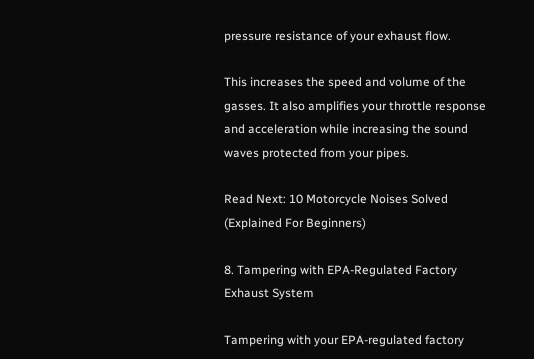pressure resistance of your exhaust flow.

This increases the speed and volume of the gasses. It also amplifies your throttle response and acceleration while increasing the sound waves protected from your pipes.

Read Next: 10 Motorcycle Noises Solved (Explained For Beginners)

8. Tampering with EPA-Regulated Factory Exhaust System

Tampering with your EPA-regulated factory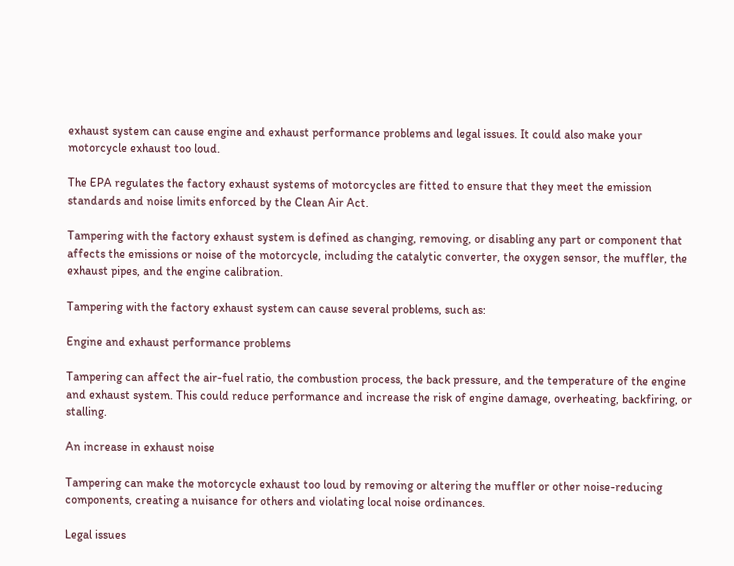exhaust system can cause engine and exhaust performance problems and legal issues. It could also make your motorcycle exhaust too loud.

The EPA regulates the factory exhaust systems of motorcycles are fitted to ensure that they meet the emission standards and noise limits enforced by the Clean Air Act.

Tampering with the factory exhaust system is defined as changing, removing, or disabling any part or component that affects the emissions or noise of the motorcycle, including the catalytic converter, the oxygen sensor, the muffler, the exhaust pipes, and the engine calibration.

Tampering with the factory exhaust system can cause several problems, such as:

Engine and exhaust performance problems

Tampering can affect the air-fuel ratio, the combustion process, the back pressure, and the temperature of the engine and exhaust system. This could reduce performance and increase the risk of engine damage, overheating, backfiring, or stalling.

An increase in exhaust noise

Tampering can make the motorcycle exhaust too loud by removing or altering the muffler or other noise-reducing components, creating a nuisance for others and violating local noise ordinances.

Legal issues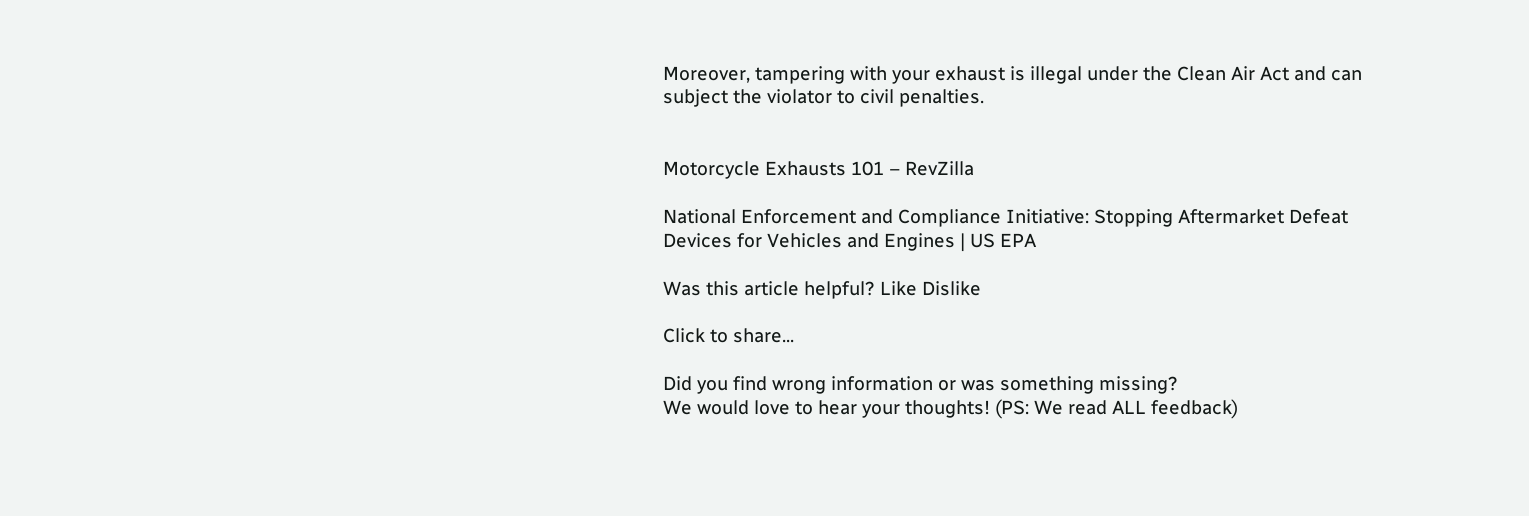Moreover, tampering with your exhaust is illegal under the Clean Air Act and can subject the violator to civil penalties.


Motorcycle Exhausts 101 – RevZilla

National Enforcement and Compliance Initiative: Stopping Aftermarket Defeat Devices for Vehicles and Engines | US EPA

Was this article helpful? Like Dislike

Click to share...

Did you find wrong information or was something missing?
We would love to hear your thoughts! (PS: We read ALL feedback)